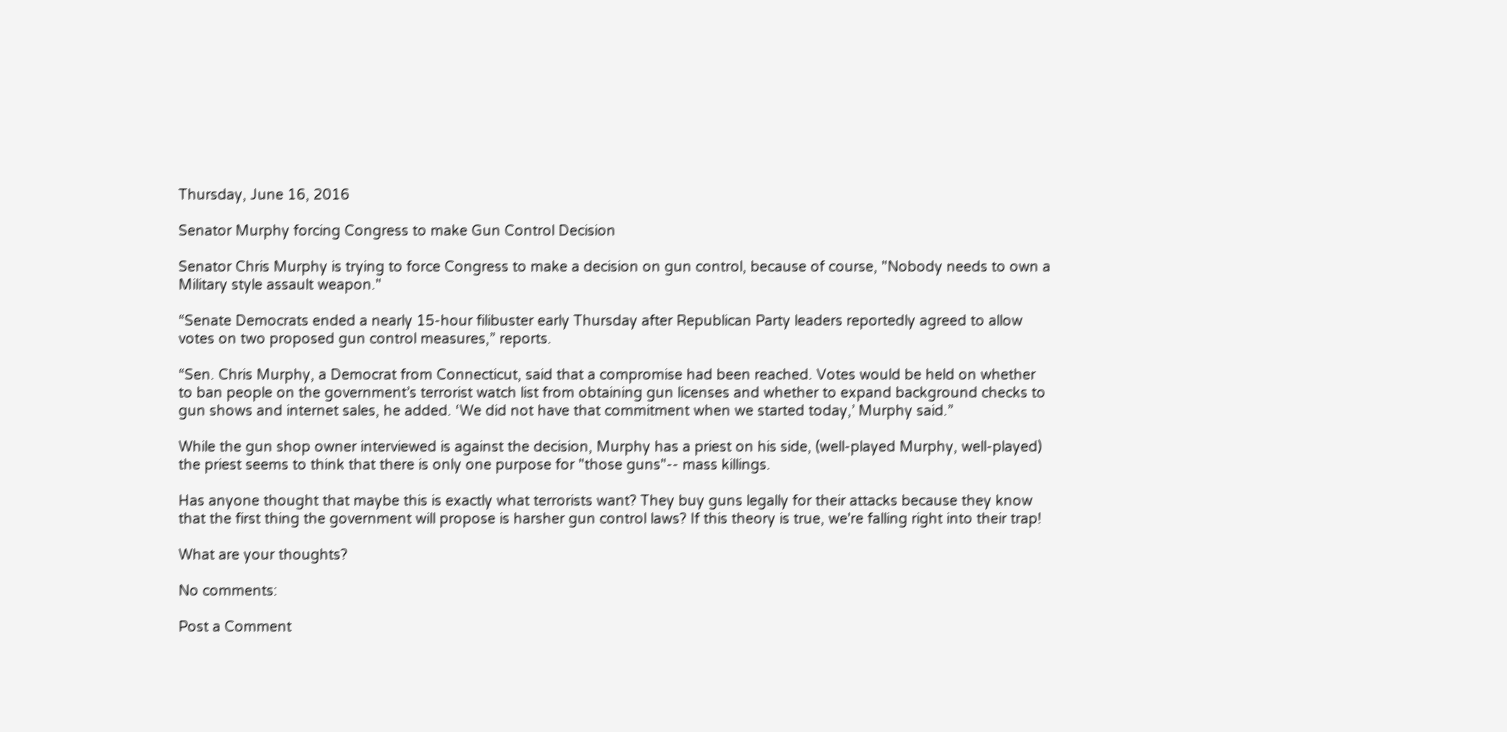Thursday, June 16, 2016

Senator Murphy forcing Congress to make Gun Control Decision

Senator Chris Murphy is trying to force Congress to make a decision on gun control, because of course, "Nobody needs to own a Military style assault weapon."

“Senate Democrats ended a nearly 15-hour filibuster early Thursday after Republican Party leaders reportedly agreed to allow votes on two proposed gun control measures,” reports.

“Sen. Chris Murphy, a Democrat from Connecticut, said that a compromise had been reached. Votes would be held on whether to ban people on the government’s terrorist watch list from obtaining gun licenses and whether to expand background checks to gun shows and internet sales, he added. ‘We did not have that commitment when we started today,’ Murphy said.”

While the gun shop owner interviewed is against the decision, Murphy has a priest on his side, (well-played Murphy, well-played) the priest seems to think that there is only one purpose for "those guns"-- mass killings.

Has anyone thought that maybe this is exactly what terrorists want? They buy guns legally for their attacks because they know that the first thing the government will propose is harsher gun control laws? If this theory is true, we're falling right into their trap!

What are your thoughts?

No comments:

Post a Comment